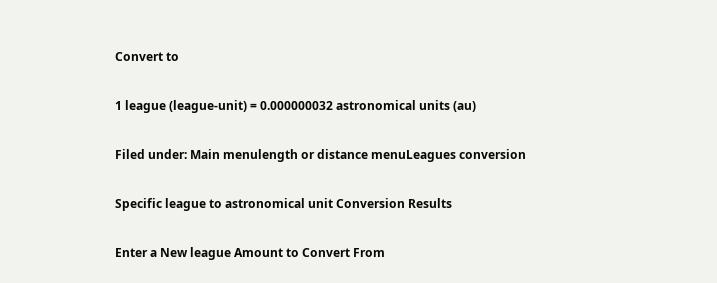Convert to

1 league (league-unit) = 0.000000032 astronomical units (au)

Filed under: Main menulength or distance menuLeagues conversion

Specific league to astronomical unit Conversion Results

Enter a New league Amount to Convert From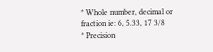* Whole number, decimal or fraction ie: 6, 5.33, 17 3/8
* Precision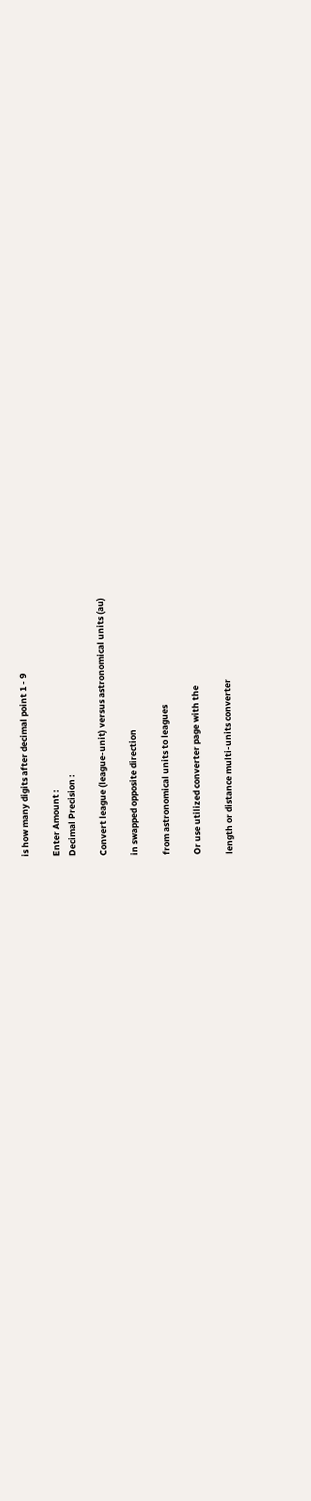is how many digits after decimal point 1 - 9

Enter Amount :
Decimal Precision :

Convert league (league-unit) versus astronomical units (au)

in swapped opposite direction

from astronomical units to leagues

Or use utilized converter page with the

length or distance multi-units converter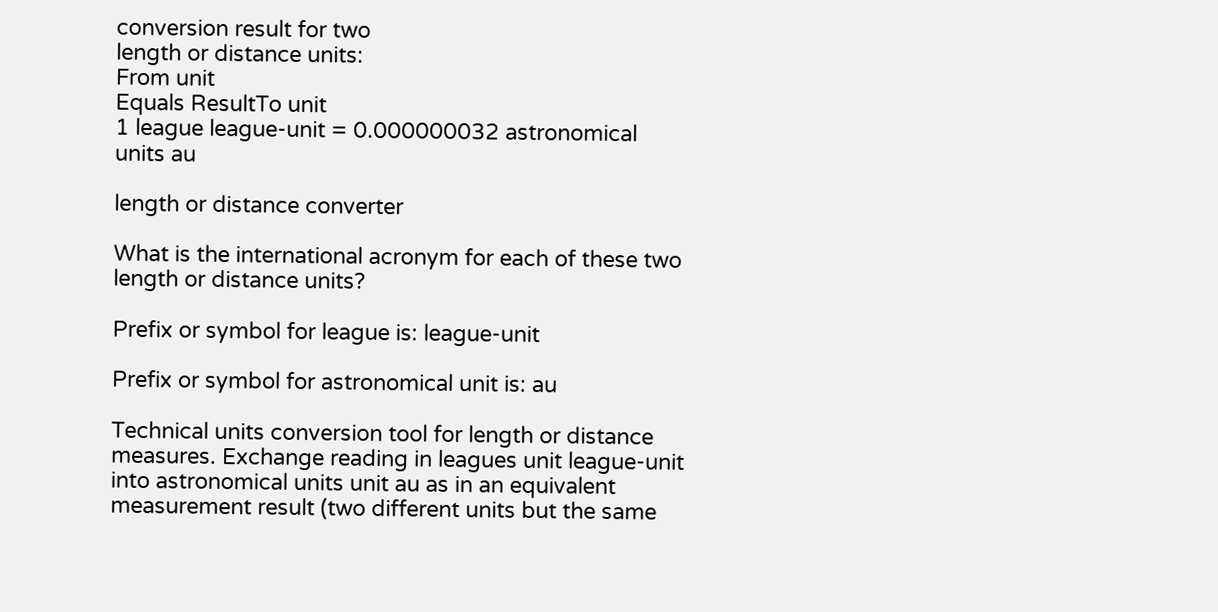conversion result for two
length or distance units:
From unit
Equals ResultTo unit
1 league league-unit = 0.000000032 astronomical units au

length or distance converter

What is the international acronym for each of these two length or distance units?

Prefix or symbol for league is: league-unit

Prefix or symbol for astronomical unit is: au

Technical units conversion tool for length or distance measures. Exchange reading in leagues unit league-unit into astronomical units unit au as in an equivalent measurement result (two different units but the same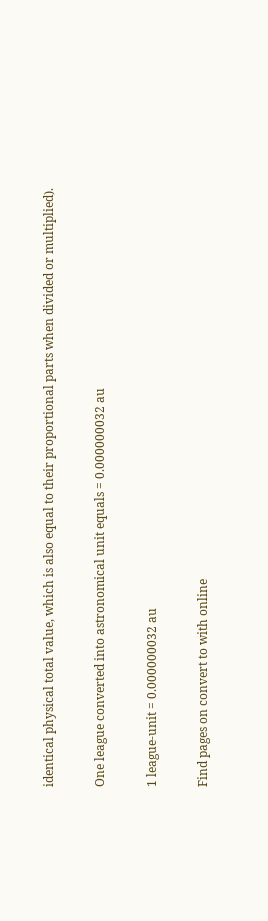identical physical total value, which is also equal to their proportional parts when divided or multiplied).

One league converted into astronomical unit equals = 0.000000032 au

1 league-unit = 0.000000032 au

Find pages on convert to with online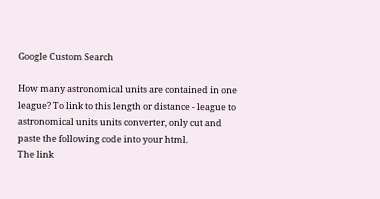Google Custom Search

How many astronomical units are contained in one league? To link to this length or distance - league to astronomical units units converter, only cut and paste the following code into your html.
The link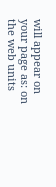will appear on your page as: on the web units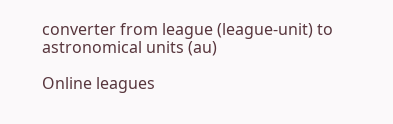converter from league (league-unit) to astronomical units (au)

Online leagues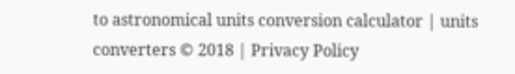to astronomical units conversion calculator | units converters © 2018 | Privacy Policy